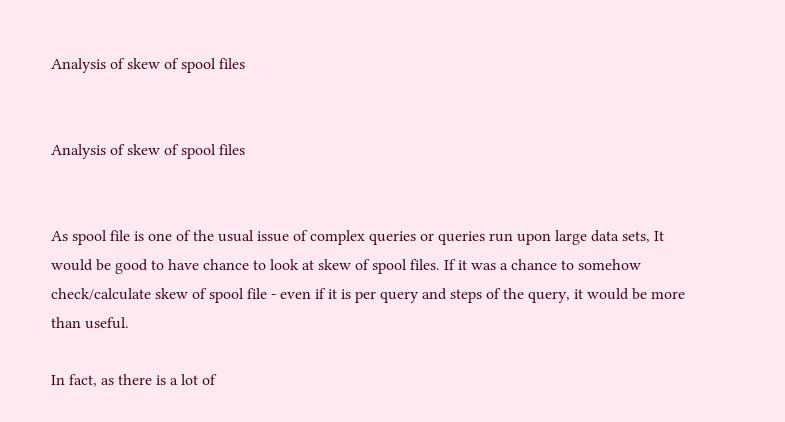Analysis of skew of spool files


Analysis of skew of spool files


As spool file is one of the usual issue of complex queries or queries run upon large data sets, It would be good to have chance to look at skew of spool files. If it was a chance to somehow check/calculate skew of spool file - even if it is per query and steps of the query, it would be more than useful.

In fact, as there is a lot of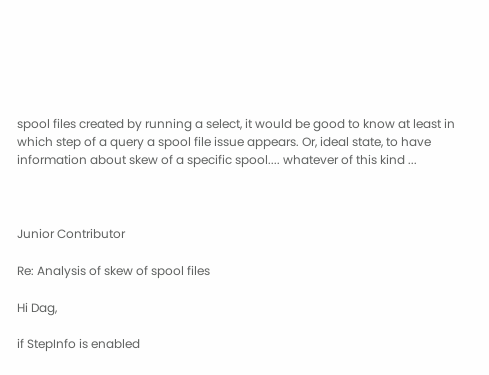spool files created by running a select, it would be good to know at least in which step of a query a spool file issue appears. Or, ideal state, to have information about skew of a specific spool.... whatever of this kind ...



Junior Contributor

Re: Analysis of skew of spool files

Hi Dag,

if StepInfo is enabled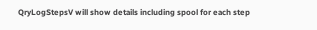QryLogStepsV will show details including spool for each step